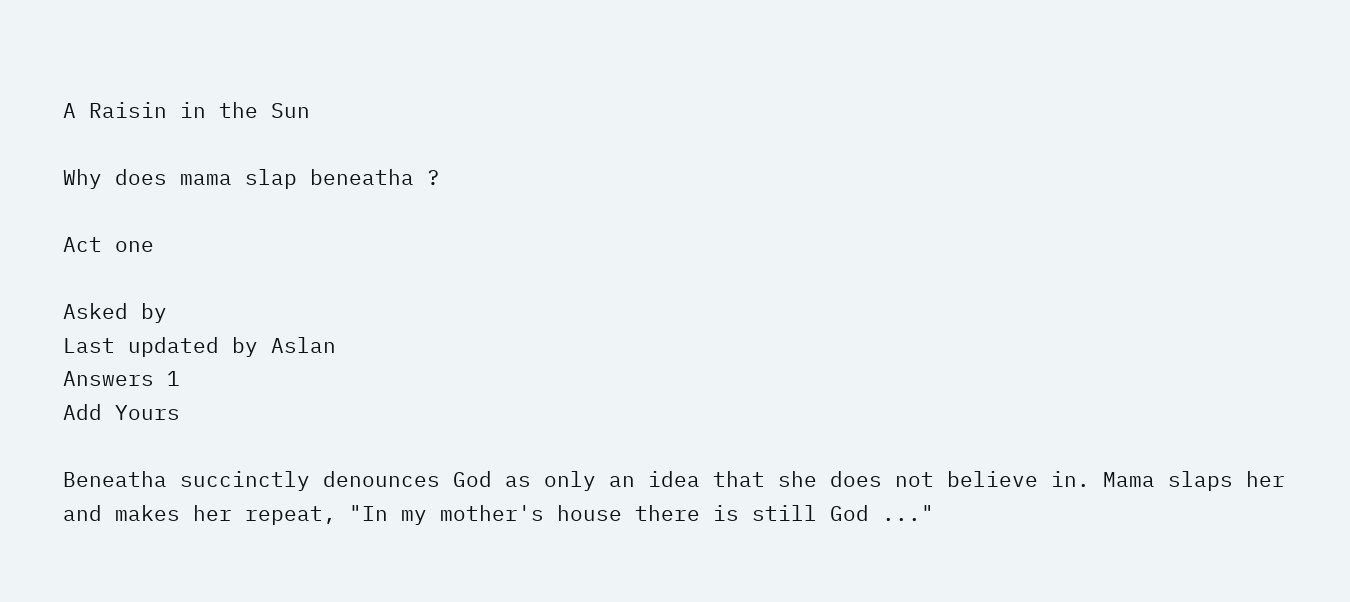A Raisin in the Sun

Why does mama slap beneatha ?

Act one

Asked by
Last updated by Aslan
Answers 1
Add Yours

Beneatha succinctly denounces God as only an idea that she does not believe in. Mama slaps her and makes her repeat, "In my mother's house there is still God ..."